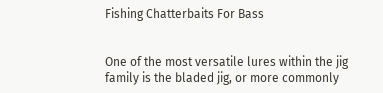Fishing Chatterbaits For Bass


One of the most versatile lures within the jig family is the bladed jig, or more commonly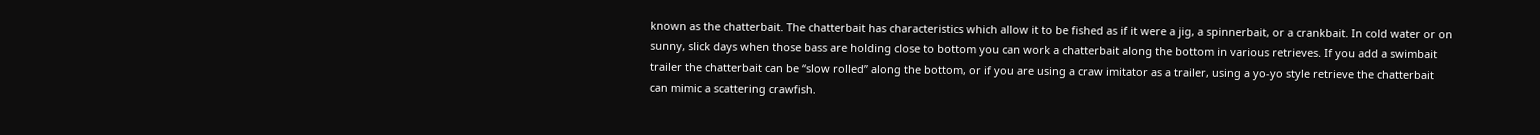known as the chatterbait. The chatterbait has characteristics which allow it to be fished as if it were a jig, a spinnerbait, or a crankbait. In cold water or on sunny, slick days when those bass are holding close to bottom you can work a chatterbait along the bottom in various retrieves. If you add a swimbait trailer the chatterbait can be “slow rolled” along the bottom, or if you are using a craw imitator as a trailer, using a yo-yo style retrieve the chatterbait can mimic a scattering crawfish.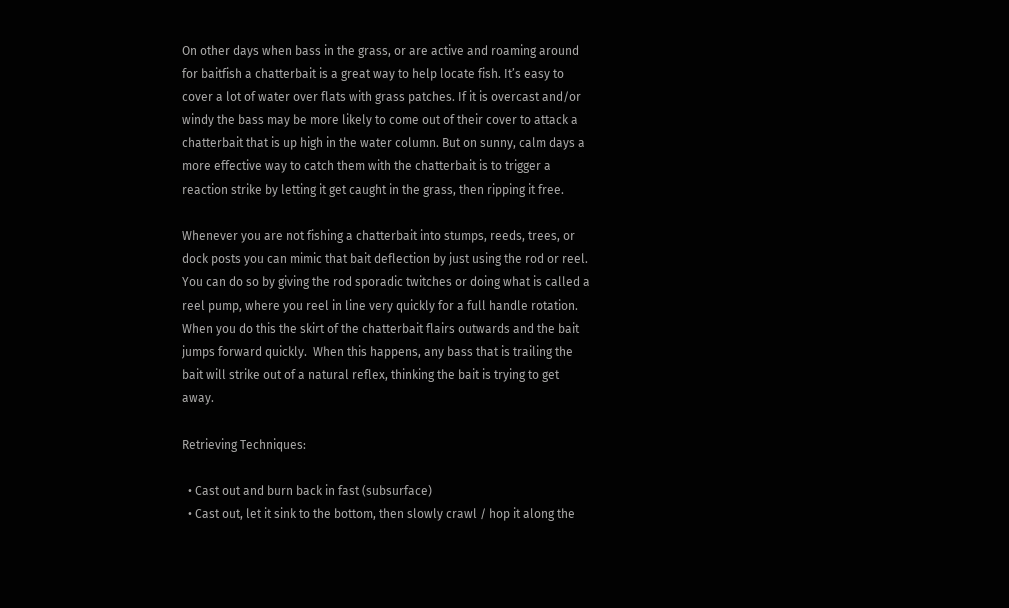On other days when bass in the grass, or are active and roaming around for baitfish a chatterbait is a great way to help locate fish. It’s easy to cover a lot of water over flats with grass patches. If it is overcast and/or windy the bass may be more likely to come out of their cover to attack a chatterbait that is up high in the water column. But on sunny, calm days a more effective way to catch them with the chatterbait is to trigger a reaction strike by letting it get caught in the grass, then ripping it free.

Whenever you are not fishing a chatterbait into stumps, reeds, trees, or dock posts you can mimic that bait deflection by just using the rod or reel. You can do so by giving the rod sporadic twitches or doing what is called a reel pump, where you reel in line very quickly for a full handle rotation. When you do this the skirt of the chatterbait flairs outwards and the bait jumps forward quickly.  When this happens, any bass that is trailing the bait will strike out of a natural reflex, thinking the bait is trying to get away.

Retrieving Techniques:

  • Cast out and burn back in fast (subsurface)
  • Cast out, let it sink to the bottom, then slowly crawl / hop it along the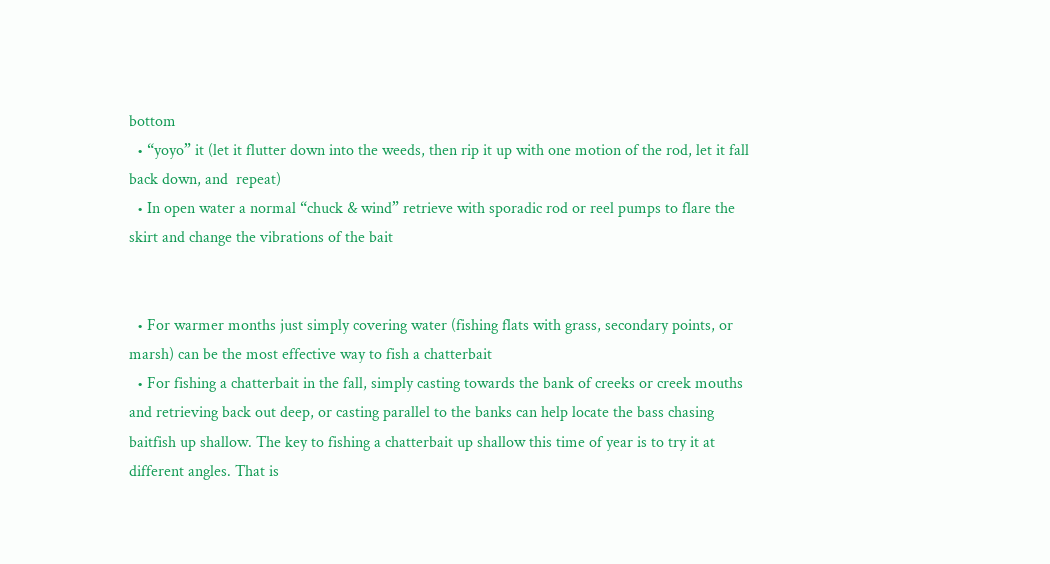bottom
  • “yoyo” it (let it flutter down into the weeds, then rip it up with one motion of the rod, let it fall back down, and  repeat)
  • In open water a normal “chuck & wind” retrieve with sporadic rod or reel pumps to flare the skirt and change the vibrations of the bait


  • For warmer months just simply covering water (fishing flats with grass, secondary points, or marsh) can be the most effective way to fish a chatterbait
  • For fishing a chatterbait in the fall, simply casting towards the bank of creeks or creek mouths and retrieving back out deep, or casting parallel to the banks can help locate the bass chasing baitfish up shallow. The key to fishing a chatterbait up shallow this time of year is to try it at different angles. That is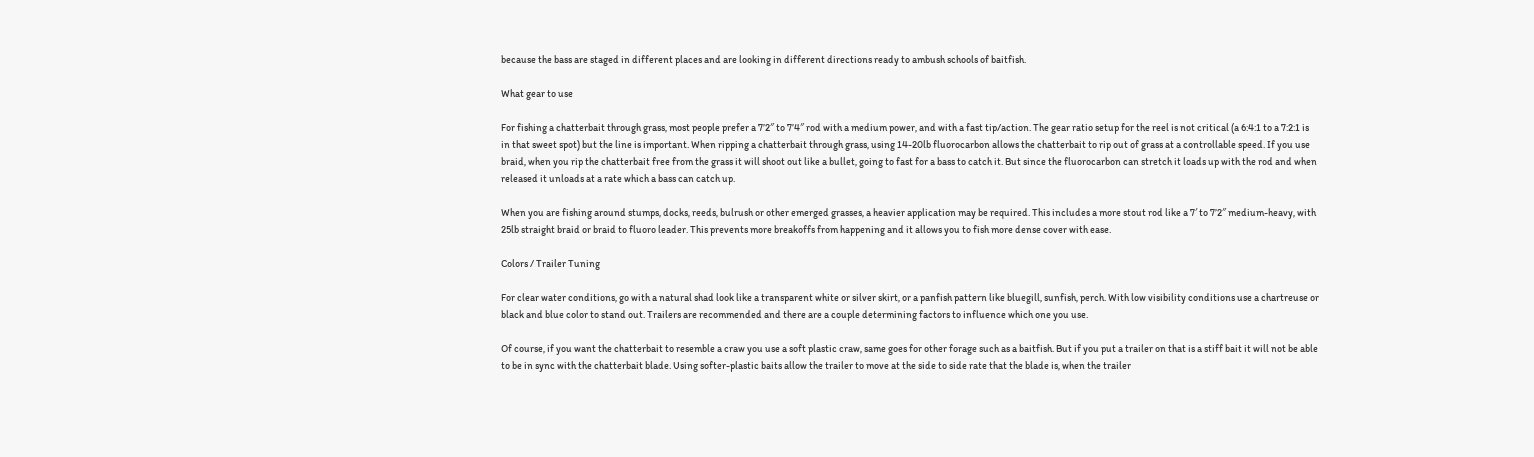because the bass are staged in different places and are looking in different directions ready to ambush schools of baitfish.

What gear to use

For fishing a chatterbait through grass, most people prefer a 7’2″ to 7’4″ rod with a medium power, and with a fast tip/action. The gear ratio setup for the reel is not critical (a 6:4:1 to a 7:2:1 is in that sweet spot) but the line is important. When ripping a chatterbait through grass, using 14-20lb fluorocarbon allows the chatterbait to rip out of grass at a controllable speed. If you use braid, when you rip the chatterbait free from the grass it will shoot out like a bullet, going to fast for a bass to catch it. But since the fluorocarbon can stretch it loads up with the rod and when released it unloads at a rate which a bass can catch up.

When you are fishing around stumps, docks, reeds, bulrush or other emerged grasses, a heavier application may be required. This includes a more stout rod like a 7′ to 7’2″ medium-heavy, with 25lb straight braid or braid to fluoro leader. This prevents more breakoffs from happening and it allows you to fish more dense cover with ease.

Colors / Trailer Tuning

For clear water conditions, go with a natural shad look like a transparent white or silver skirt, or a panfish pattern like bluegill, sunfish, perch. With low visibility conditions use a chartreuse or black and blue color to stand out. Trailers are recommended and there are a couple determining factors to influence which one you use.

Of course, if you want the chatterbait to resemble a craw you use a soft plastic craw, same goes for other forage such as a baitfish. But if you put a trailer on that is a stiff bait it will not be able to be in sync with the chatterbait blade. Using softer-plastic baits allow the trailer to move at the side to side rate that the blade is, when the trailer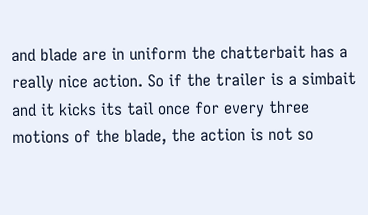and blade are in uniform the chatterbait has a really nice action. So if the trailer is a simbait and it kicks its tail once for every three motions of the blade, the action is not so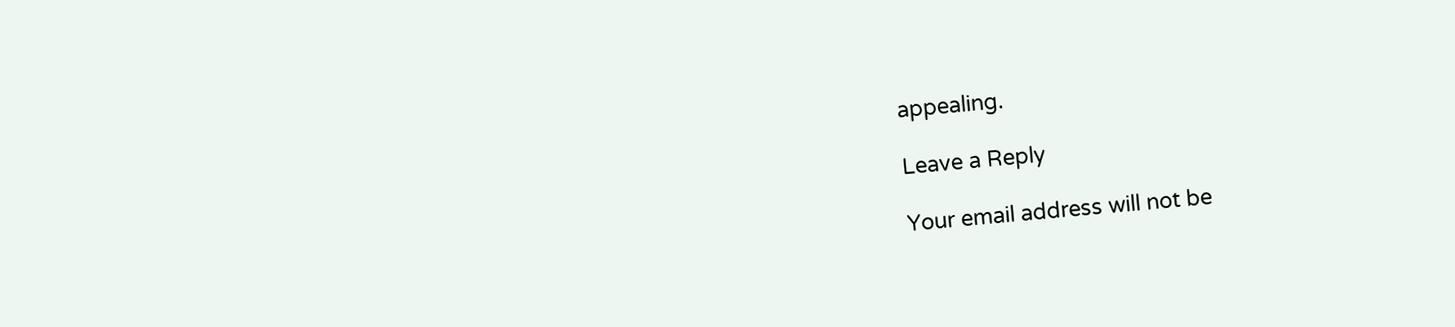appealing.

Leave a Reply

Your email address will not be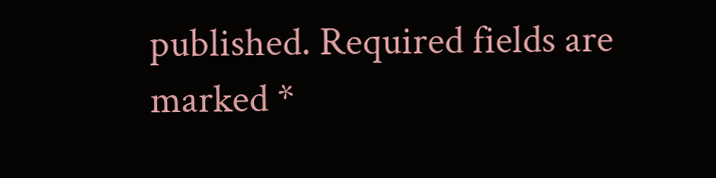published. Required fields are marked *